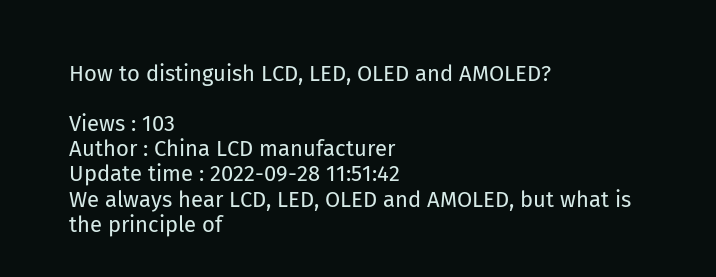How to distinguish LCD, LED, OLED and AMOLED?

Views : 103
Author : China LCD manufacturer
Update time : 2022-09-28 11:51:42
We always hear LCD, LED, OLED and AMOLED, but what is the principle of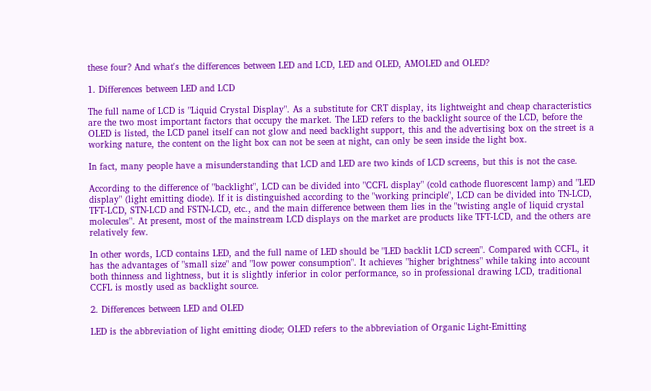these four? And what's the differences between LED and LCD, LED and OLED, AMOLED and OLED?

1. Differences between LED and LCD

The full name of LCD is "Liquid Crystal Display". As a substitute for CRT display, its lightweight and cheap characteristics are the two most important factors that occupy the market. The LED refers to the backlight source of the LCD, before the OLED is listed, the LCD panel itself can not glow and need backlight support, this and the advertising box on the street is a working nature, the content on the light box can not be seen at night, can only be seen inside the light box.

In fact, many people have a misunderstanding that LCD and LED are two kinds of LCD screens, but this is not the case.

According to the difference of "backlight", LCD can be divided into "CCFL display" (cold cathode fluorescent lamp) and "LED display" (light emitting diode). If it is distinguished according to the "working principle", LCD can be divided into TN-LCD, TFT-LCD, STN-LCD and FSTN-LCD, etc., and the main difference between them lies in the "twisting angle of liquid crystal molecules". At present, most of the mainstream LCD displays on the market are products like TFT-LCD, and the others are relatively few.

In other words, LCD contains LED, and the full name of LED should be "LED backlit LCD screen". Compared with CCFL, it has the advantages of "small size" and "low power consumption". It achieves "higher brightness" while taking into account both thinness and lightness, but it is slightly inferior in color performance, so in professional drawing LCD, traditional CCFL is mostly used as backlight source.

2. Differences between LED and OLED

LED is the abbreviation of light emitting diode; OLED refers to the abbreviation of Organic Light-Emitting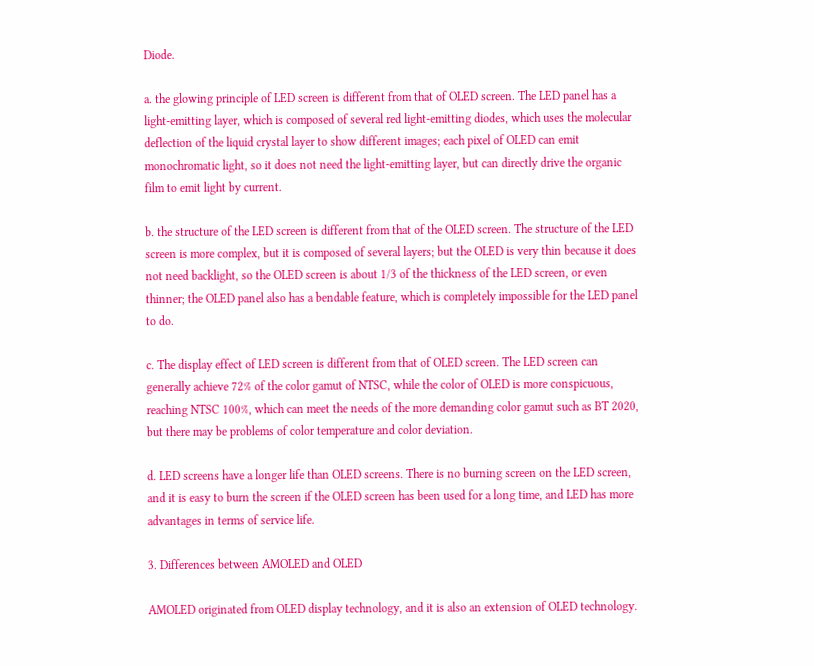Diode.

a. the glowing principle of LED screen is different from that of OLED screen. The LED panel has a light-emitting layer, which is composed of several red light-emitting diodes, which uses the molecular deflection of the liquid crystal layer to show different images; each pixel of OLED can emit monochromatic light, so it does not need the light-emitting layer, but can directly drive the organic film to emit light by current.

b. the structure of the LED screen is different from that of the OLED screen. The structure of the LED screen is more complex, but it is composed of several layers; but the OLED is very thin because it does not need backlight, so the OLED screen is about 1/3 of the thickness of the LED screen, or even thinner; the OLED panel also has a bendable feature, which is completely impossible for the LED panel to do.

c. The display effect of LED screen is different from that of OLED screen. The LED screen can generally achieve 72% of the color gamut of NTSC, while the color of OLED is more conspicuous, reaching NTSC 100%, which can meet the needs of the more demanding color gamut such as BT 2020, but there may be problems of color temperature and color deviation.

d. LED screens have a longer life than OLED screens. There is no burning screen on the LED screen, and it is easy to burn the screen if the OLED screen has been used for a long time, and LED has more advantages in terms of service life.

3. Differences between AMOLED and OLED

AMOLED originated from OLED display technology, and it is also an extension of OLED technology.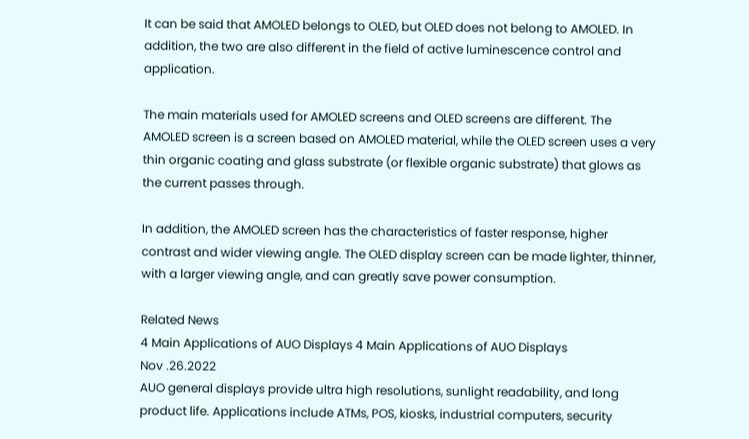It can be said that AMOLED belongs to OLED, but OLED does not belong to AMOLED. In addition, the two are also different in the field of active luminescence control and application.

The main materials used for AMOLED screens and OLED screens are different. The AMOLED screen is a screen based on AMOLED material, while the OLED screen uses a very thin organic coating and glass substrate (or flexible organic substrate) that glows as the current passes through.

In addition, the AMOLED screen has the characteristics of faster response, higher contrast and wider viewing angle. The OLED display screen can be made lighter, thinner, with a larger viewing angle, and can greatly save power consumption.

Related News
4 Main Applications of AUO Displays 4 Main Applications of AUO Displays
Nov .26.2022
AUO general displays provide ultra high resolutions, sunlight readability, and long product life. Applications include ATMs, POS, kiosks, industrial computers, security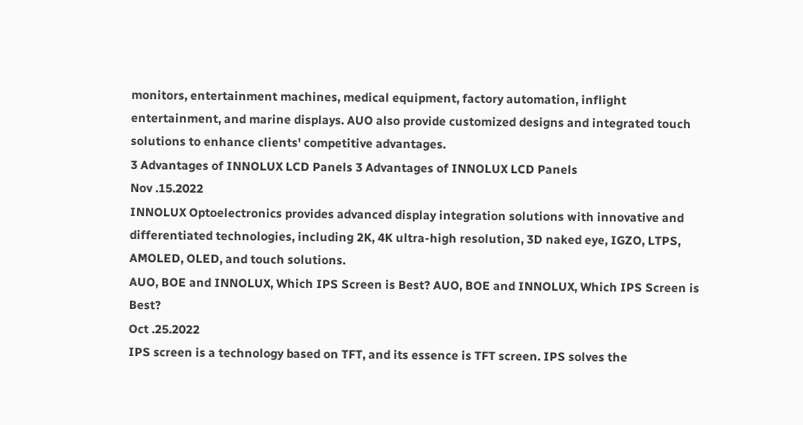monitors, entertainment machines, medical equipment, factory automation, inflight entertainment, and marine displays. AUO also provide customized designs and integrated touch solutions to enhance clients' competitive advantages.
3 Advantages of INNOLUX LCD Panels 3 Advantages of INNOLUX LCD Panels
Nov .15.2022
INNOLUX Optoelectronics provides advanced display integration solutions with innovative and differentiated technologies, including 2K, 4K ultra-high resolution, 3D naked eye, IGZO, LTPS, AMOLED, OLED, and touch solutions.
AUO, BOE and INNOLUX, Which IPS Screen is Best? AUO, BOE and INNOLUX, Which IPS Screen is Best?
Oct .25.2022
IPS screen is a technology based on TFT, and its essence is TFT screen. IPS solves the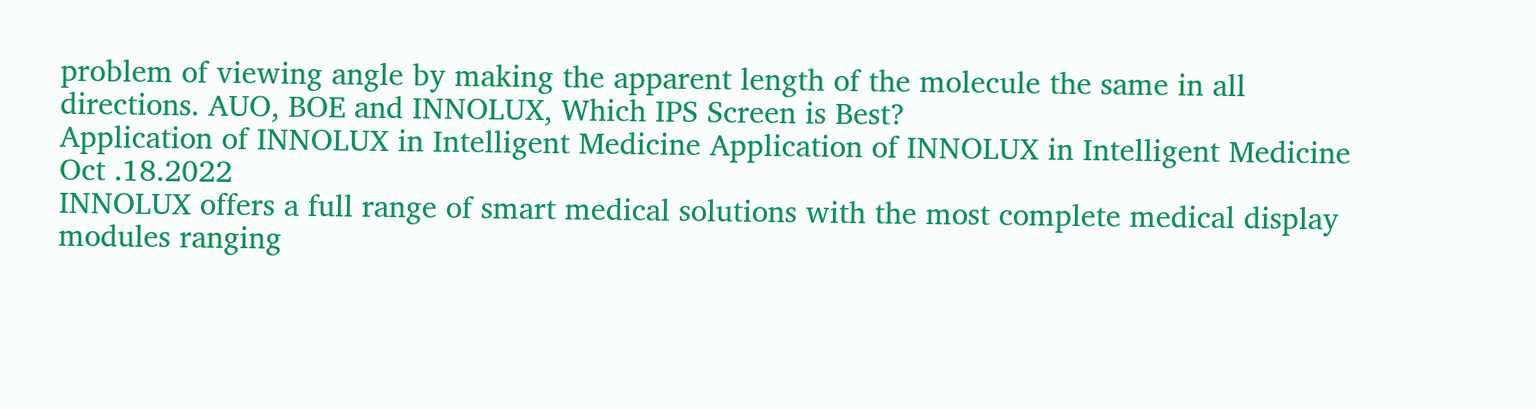problem of viewing angle by making the apparent length of the molecule the same in all directions. AUO, BOE and INNOLUX, Which IPS Screen is Best?
Application of INNOLUX in Intelligent Medicine Application of INNOLUX in Intelligent Medicine
Oct .18.2022
INNOLUX offers a full range of smart medical solutions with the most complete medical display modules ranging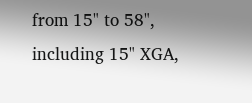from 15" to 58", including 15" XGA,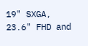19" SXGA, 23.6" FHD and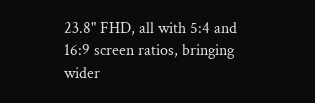23.8" FHD, all with 5:4 and 16:9 screen ratios, bringing wider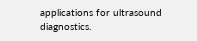applications for ultrasound diagnostics.